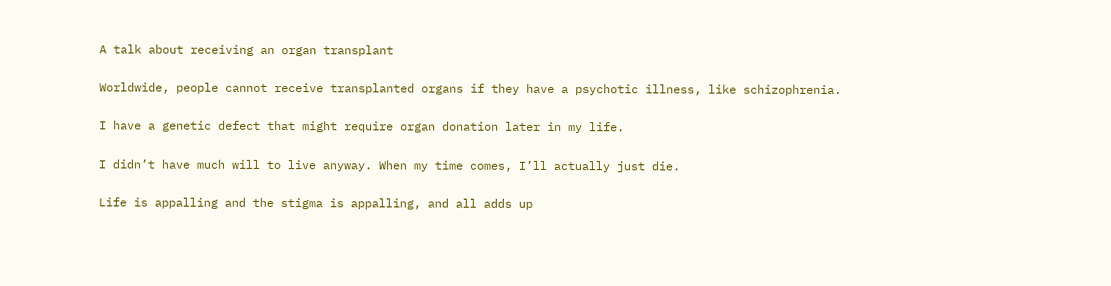A talk about receiving an organ transplant

Worldwide, people cannot receive transplanted organs if they have a psychotic illness, like schizophrenia.

I have a genetic defect that might require organ donation later in my life.

I didn’t have much will to live anyway. When my time comes, I’ll actually just die.

Life is appalling and the stigma is appalling, and all adds up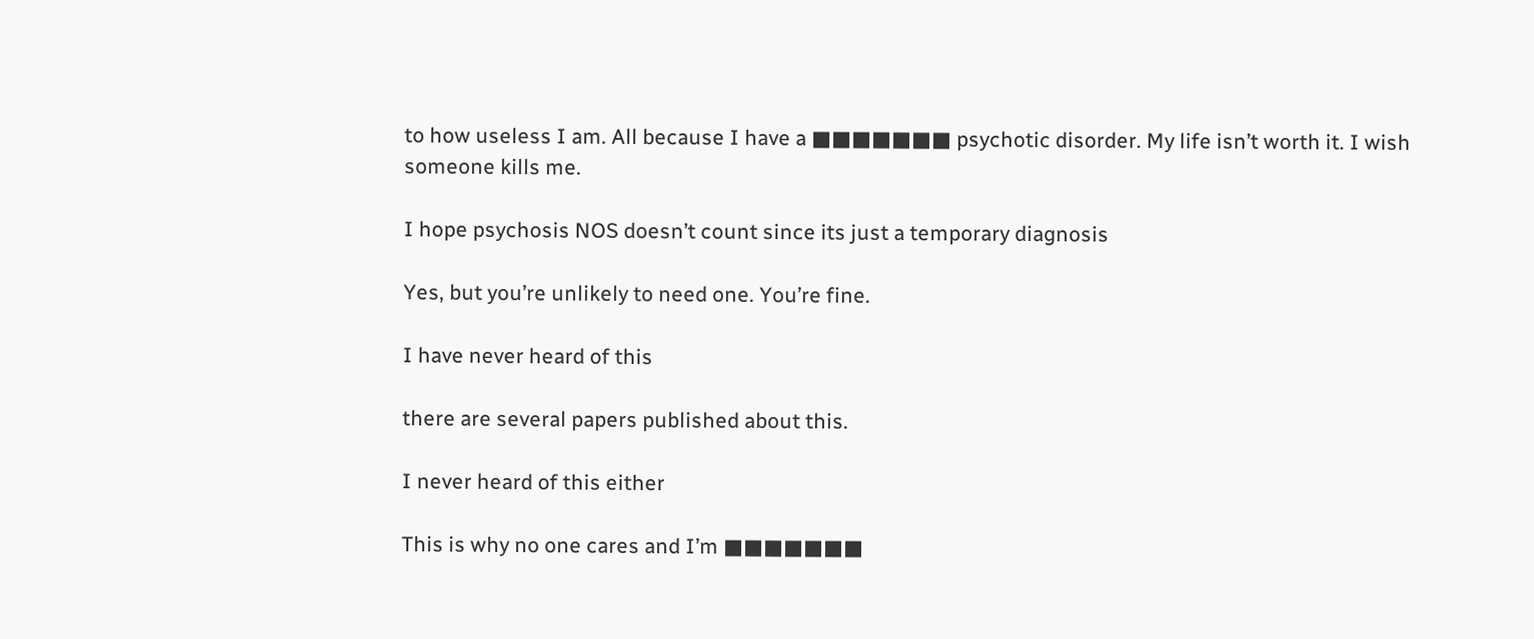to how useless I am. All because I have a ■■■■■■■ psychotic disorder. My life isn’t worth it. I wish someone kills me.

I hope psychosis NOS doesn’t count since its just a temporary diagnosis

Yes, but you’re unlikely to need one. You’re fine.

I have never heard of this

there are several papers published about this.

I never heard of this either

This is why no one cares and I’m ■■■■■■■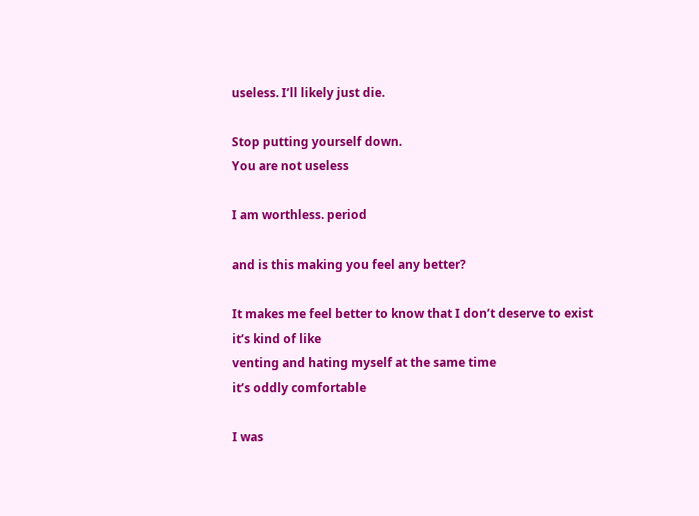useless. I’ll likely just die.

Stop putting yourself down.
You are not useless

I am worthless. period

and is this making you feel any better?

It makes me feel better to know that I don’t deserve to exist
it’s kind of like
venting and hating myself at the same time
it’s oddly comfortable

I was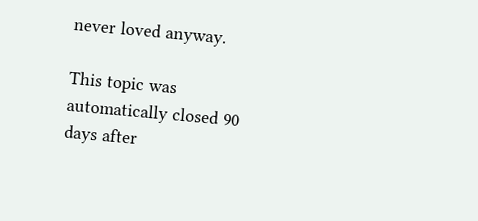never loved anyway.

This topic was automatically closed 90 days after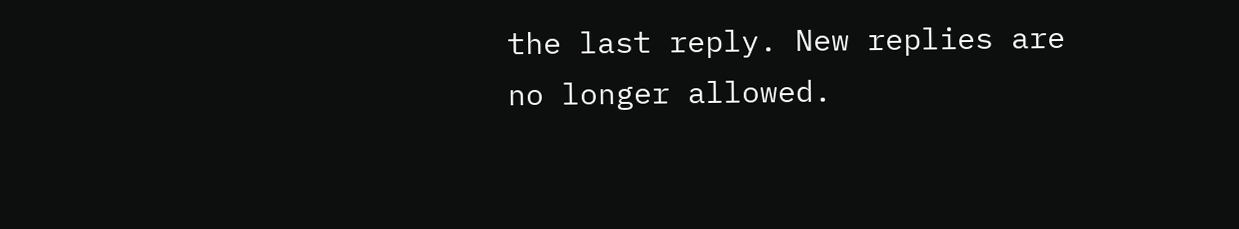the last reply. New replies are no longer allowed.